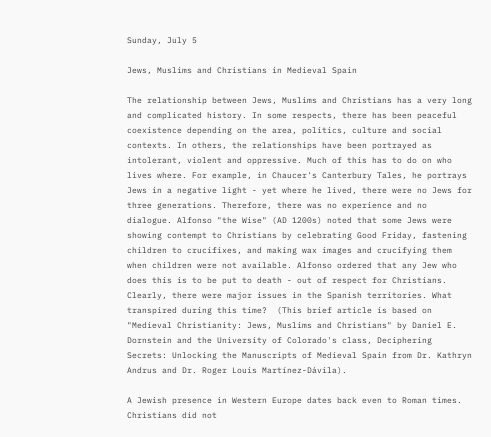Sunday, July 5

Jews, Muslims and Christians in Medieval Spain

The relationship between Jews, Muslims and Christians has a very long and complicated history. In some respects, there has been peaceful coexistence depending on the area, politics, culture and social contexts. In others, the relationships have been portrayed as intolerant, violent and oppressive. Much of this has to do on who lives where. For example, in Chaucer's Canterbury Tales, he portrays Jews in a negative light - yet where he lived, there were no Jews for three generations. Therefore, there was no experience and no dialogue. Alfonso "the Wise" (AD 1200s) noted that some Jews were showing contempt to Christians by celebrating Good Friday, fastening children to crucifixes, and making wax images and crucifying them when children were not available. Alfonso ordered that any Jew who does this is to be put to death - out of respect for Christians. Clearly, there were major issues in the Spanish territories. What transpired during this time?  (This brief article is based on "Medieval Christianity: Jews, Muslims and Christians" by Daniel E. Dornstein and the University of Colorado's class, Deciphering Secrets: Unlocking the Manuscripts of Medieval Spain from Dr. Kathryn Andrus and Dr. Roger Louis Martínez-Dávila).

A Jewish presence in Western Europe dates back even to Roman times. Christians did not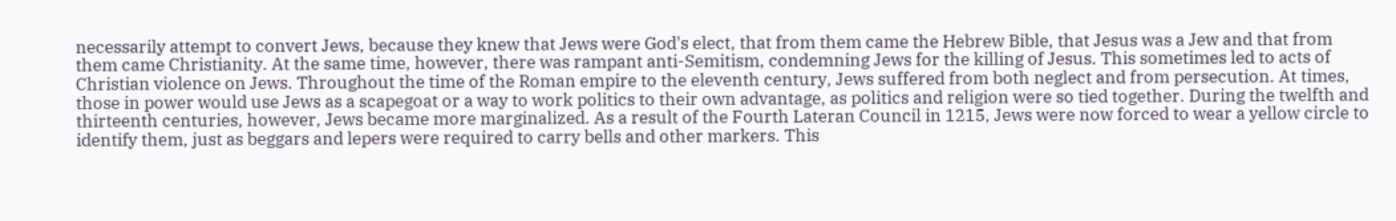necessarily attempt to convert Jews, because they knew that Jews were God's elect, that from them came the Hebrew Bible, that Jesus was a Jew and that from them came Christianity. At the same time, however, there was rampant anti-Semitism, condemning Jews for the killing of Jesus. This sometimes led to acts of Christian violence on Jews. Throughout the time of the Roman empire to the eleventh century, Jews suffered from both neglect and from persecution. At times, those in power would use Jews as a scapegoat or a way to work politics to their own advantage, as politics and religion were so tied together. During the twelfth and thirteenth centuries, however, Jews became more marginalized. As a result of the Fourth Lateran Council in 1215, Jews were now forced to wear a yellow circle to identify them, just as beggars and lepers were required to carry bells and other markers. This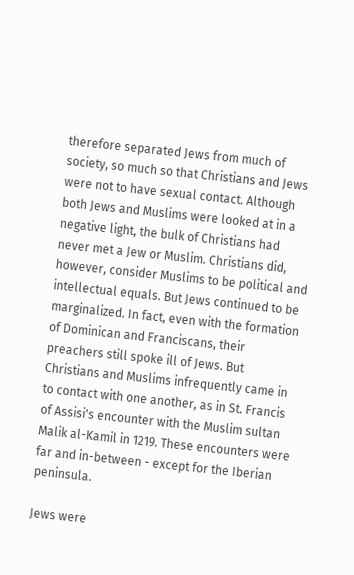therefore separated Jews from much of society, so much so that Christians and Jews were not to have sexual contact. Although both Jews and Muslims were looked at in a negative light, the bulk of Christians had never met a Jew or Muslim. Christians did, however, consider Muslims to be political and intellectual equals. But Jews continued to be marginalized. In fact, even with the formation of Dominican and Franciscans, their preachers still spoke ill of Jews. But Christians and Muslims infrequently came in to contact with one another, as in St. Francis of Assisi's encounter with the Muslim sultan Malik al-Kamil in 1219. These encounters were far and in-between - except for the Iberian peninsula.

Jews were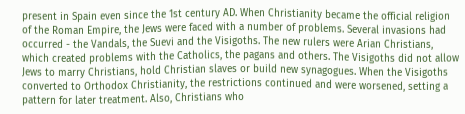present in Spain even since the 1st century AD. When Christianity became the official religion of the Roman Empire, the Jews were faced with a number of problems. Several invasions had occurred - the Vandals, the Suevi and the Visigoths. The new rulers were Arian Christians, which created problems with the Catholics, the pagans and others. The Visigoths did not allow Jews to marry Christians, hold Christian slaves or build new synagogues. When the Visigoths converted to Orthodox Christianity, the restrictions continued and were worsened, setting a pattern for later treatment. Also, Christians who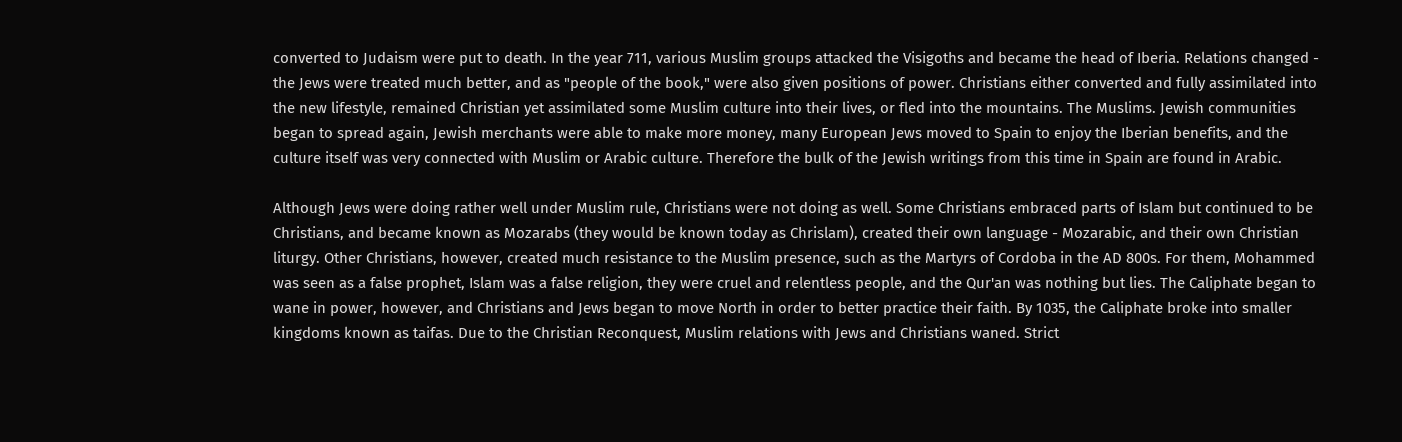converted to Judaism were put to death. In the year 711, various Muslim groups attacked the Visigoths and became the head of Iberia. Relations changed - the Jews were treated much better, and as "people of the book," were also given positions of power. Christians either converted and fully assimilated into the new lifestyle, remained Christian yet assimilated some Muslim culture into their lives, or fled into the mountains. The Muslims. Jewish communities began to spread again, Jewish merchants were able to make more money, many European Jews moved to Spain to enjoy the Iberian benefits, and the culture itself was very connected with Muslim or Arabic culture. Therefore the bulk of the Jewish writings from this time in Spain are found in Arabic.

Although Jews were doing rather well under Muslim rule, Christians were not doing as well. Some Christians embraced parts of Islam but continued to be Christians, and became known as Mozarabs (they would be known today as Chrislam), created their own language - Mozarabic, and their own Christian liturgy. Other Christians, however, created much resistance to the Muslim presence, such as the Martyrs of Cordoba in the AD 800s. For them, Mohammed was seen as a false prophet, Islam was a false religion, they were cruel and relentless people, and the Qur'an was nothing but lies. The Caliphate began to wane in power, however, and Christians and Jews began to move North in order to better practice their faith. By 1035, the Caliphate broke into smaller kingdoms known as taifas. Due to the Christian Reconquest, Muslim relations with Jews and Christians waned. Strict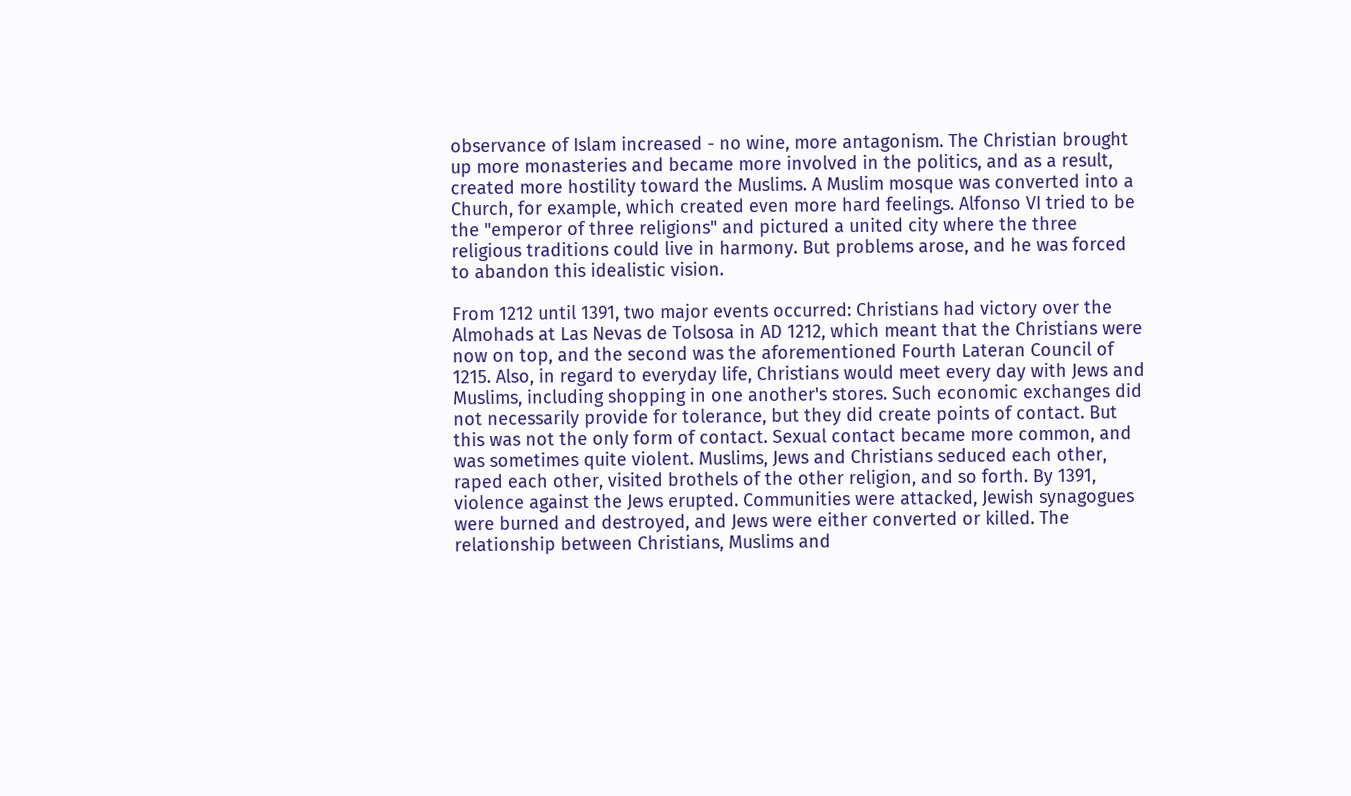observance of Islam increased - no wine, more antagonism. The Christian brought up more monasteries and became more involved in the politics, and as a result, created more hostility toward the Muslims. A Muslim mosque was converted into a Church, for example, which created even more hard feelings. Alfonso VI tried to be the "emperor of three religions" and pictured a united city where the three religious traditions could live in harmony. But problems arose, and he was forced to abandon this idealistic vision.

From 1212 until 1391, two major events occurred: Christians had victory over the Almohads at Las Nevas de Tolsosa in AD 1212, which meant that the Christians were now on top, and the second was the aforementioned Fourth Lateran Council of 1215. Also, in regard to everyday life, Christians would meet every day with Jews and Muslims, including shopping in one another's stores. Such economic exchanges did not necessarily provide for tolerance, but they did create points of contact. But this was not the only form of contact. Sexual contact became more common, and was sometimes quite violent. Muslims, Jews and Christians seduced each other, raped each other, visited brothels of the other religion, and so forth. By 1391, violence against the Jews erupted. Communities were attacked, Jewish synagogues were burned and destroyed, and Jews were either converted or killed. The relationship between Christians, Muslims and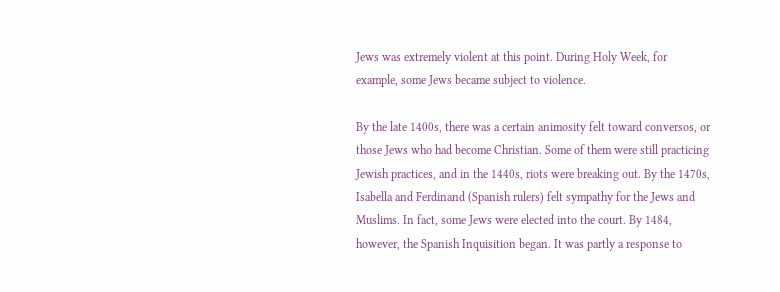Jews was extremely violent at this point. During Holy Week, for example, some Jews became subject to violence.

By the late 1400s, there was a certain animosity felt toward conversos, or those Jews who had become Christian. Some of them were still practicing Jewish practices, and in the 1440s, riots were breaking out. By the 1470s, Isabella and Ferdinand (Spanish rulers) felt sympathy for the Jews and Muslims. In fact, some Jews were elected into the court. By 1484, however, the Spanish Inquisition began. It was partly a response to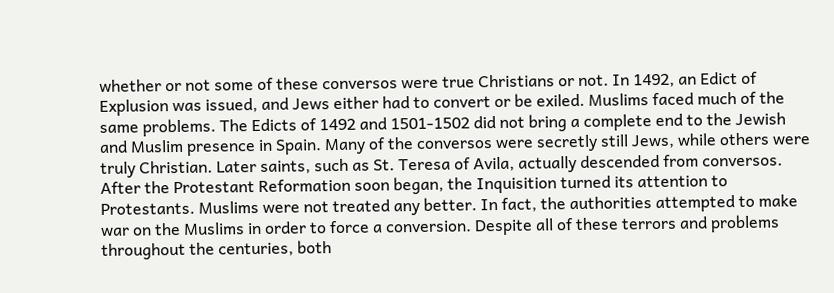whether or not some of these conversos were true Christians or not. In 1492, an Edict of Explusion was issued, and Jews either had to convert or be exiled. Muslims faced much of the same problems. The Edicts of 1492 and 1501-1502 did not bring a complete end to the Jewish and Muslim presence in Spain. Many of the conversos were secretly still Jews, while others were truly Christian. Later saints, such as St. Teresa of Avila, actually descended from conversos. After the Protestant Reformation soon began, the Inquisition turned its attention to Protestants. Muslims were not treated any better. In fact, the authorities attempted to make war on the Muslims in order to force a conversion. Despite all of these terrors and problems throughout the centuries, both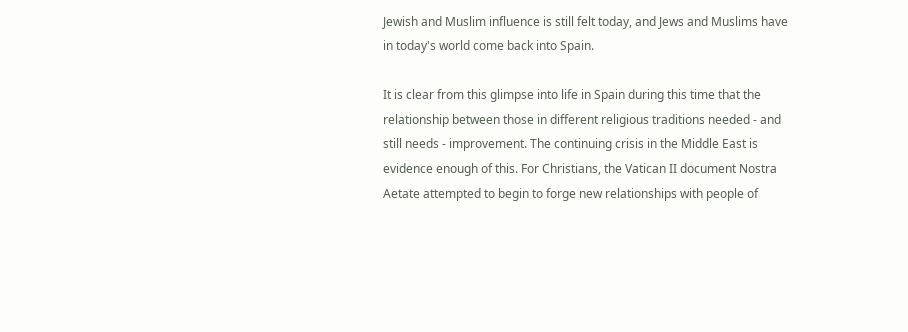Jewish and Muslim influence is still felt today, and Jews and Muslims have in today's world come back into Spain.

It is clear from this glimpse into life in Spain during this time that the relationship between those in different religious traditions needed - and still needs - improvement. The continuing crisis in the Middle East is evidence enough of this. For Christians, the Vatican II document Nostra Aetate attempted to begin to forge new relationships with people of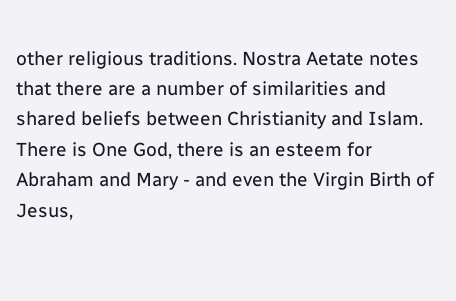other religious traditions. Nostra Aetate notes that there are a number of similarities and shared beliefs between Christianity and Islam. There is One God, there is an esteem for Abraham and Mary - and even the Virgin Birth of Jesus,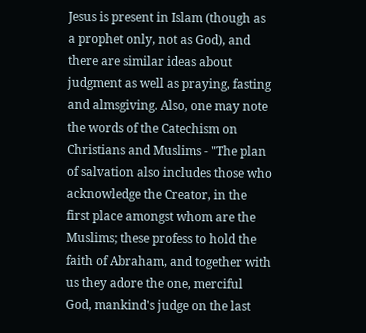Jesus is present in Islam (though as a prophet only, not as God), and there are similar ideas about judgment as well as praying, fasting and almsgiving. Also, one may note the words of the Catechism on Christians and Muslims - "The plan of salvation also includes those who acknowledge the Creator, in the first place amongst whom are the Muslims; these profess to hold the faith of Abraham, and together with us they adore the one, merciful God, mankind's judge on the last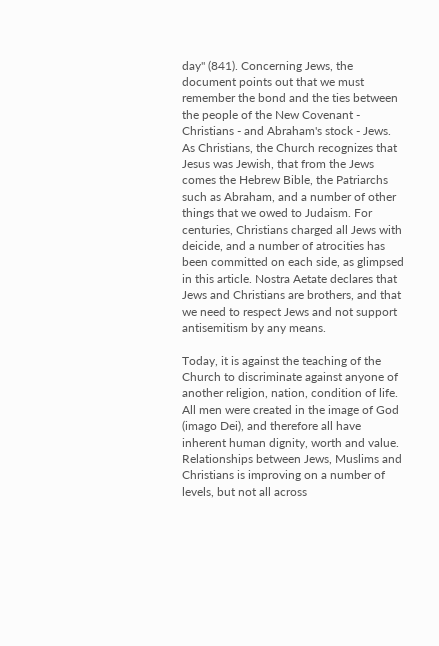day" (841). Concerning Jews, the document points out that we must remember the bond and the ties between the people of the New Covenant - Christians - and Abraham's stock - Jews. As Christians, the Church recognizes that Jesus was Jewish, that from the Jews comes the Hebrew Bible, the Patriarchs such as Abraham, and a number of other things that we owed to Judaism. For centuries, Christians charged all Jews with deicide, and a number of atrocities has been committed on each side, as glimpsed in this article. Nostra Aetate declares that Jews and Christians are brothers, and that we need to respect Jews and not support antisemitism by any means.

Today, it is against the teaching of the Church to discriminate against anyone of another religion, nation, condition of life. All men were created in the image of God (imago Dei), and therefore all have inherent human dignity, worth and value. Relationships between Jews, Muslims and Christians is improving on a number of levels, but not all across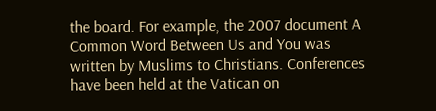the board. For example, the 2007 document A Common Word Between Us and You was written by Muslims to Christians. Conferences have been held at the Vatican on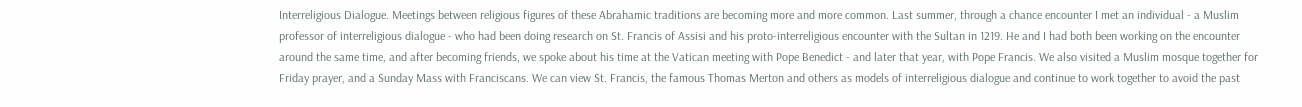Interreligious Dialogue. Meetings between religious figures of these Abrahamic traditions are becoming more and more common. Last summer, through a chance encounter I met an individual - a Muslim professor of interreligious dialogue - who had been doing research on St. Francis of Assisi and his proto-interreligious encounter with the Sultan in 1219. He and I had both been working on the encounter around the same time, and after becoming friends, we spoke about his time at the Vatican meeting with Pope Benedict - and later that year, with Pope Francis. We also visited a Muslim mosque together for Friday prayer, and a Sunday Mass with Franciscans. We can view St. Francis, the famous Thomas Merton and others as models of interreligious dialogue and continue to work together to avoid the past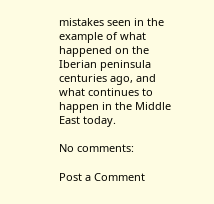mistakes seen in the example of what happened on the Iberian peninsula centuries ago, and what continues to happen in the Middle East today.

No comments:

Post a Comment